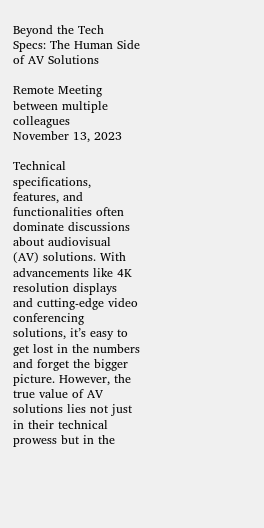Beyond the Tech Specs: The Human Side of AV Solutions

Remote Meeting between multiple colleagues
November 13, 2023

Technical specifications, features, and functionalities often dominate discussions about audiovisual (AV) solutions. With advancements like 4K resolution displays and cutting-edge video conferencing solutions, it’s easy to get lost in the numbers and forget the bigger picture. However, the true value of AV solutions lies not just in their technical prowess but in the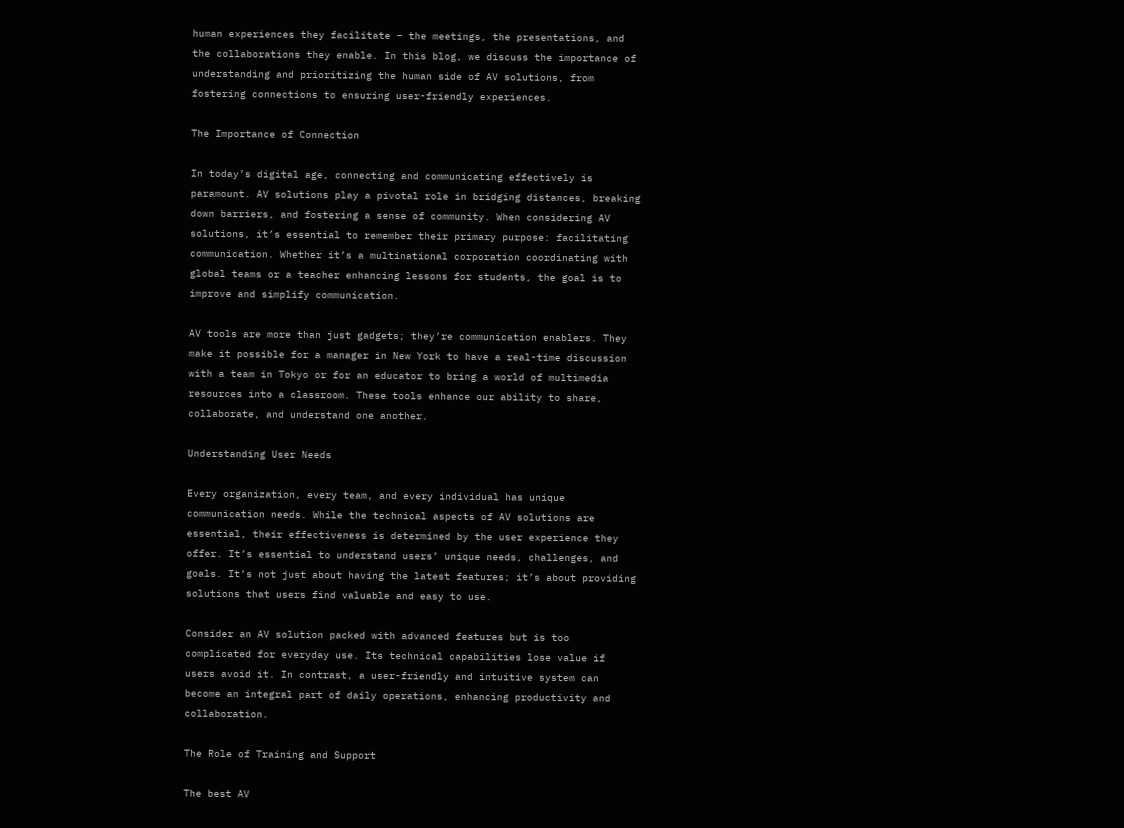human experiences they facilitate – the meetings, the presentations, and the collaborations they enable. In this blog, we discuss the importance of understanding and prioritizing the human side of AV solutions, from fostering connections to ensuring user-friendly experiences.

The Importance of Connection

In today’s digital age, connecting and communicating effectively is paramount. AV solutions play a pivotal role in bridging distances, breaking down barriers, and fostering a sense of community. When considering AV solutions, it’s essential to remember their primary purpose: facilitating communication. Whether it’s a multinational corporation coordinating with global teams or a teacher enhancing lessons for students, the goal is to improve and simplify communication.

AV tools are more than just gadgets; they’re communication enablers. They make it possible for a manager in New York to have a real-time discussion with a team in Tokyo or for an educator to bring a world of multimedia resources into a classroom. These tools enhance our ability to share, collaborate, and understand one another.

Understanding User Needs

Every organization, every team, and every individual has unique communication needs. While the technical aspects of AV solutions are essential, their effectiveness is determined by the user experience they offer. It’s essential to understand users’ unique needs, challenges, and goals. It’s not just about having the latest features; it’s about providing solutions that users find valuable and easy to use.

Consider an AV solution packed with advanced features but is too complicated for everyday use. Its technical capabilities lose value if users avoid it. In contrast, a user-friendly and intuitive system can become an integral part of daily operations, enhancing productivity and collaboration.

The Role of Training and Support

The best AV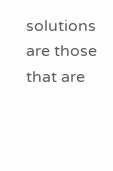solutions are those that are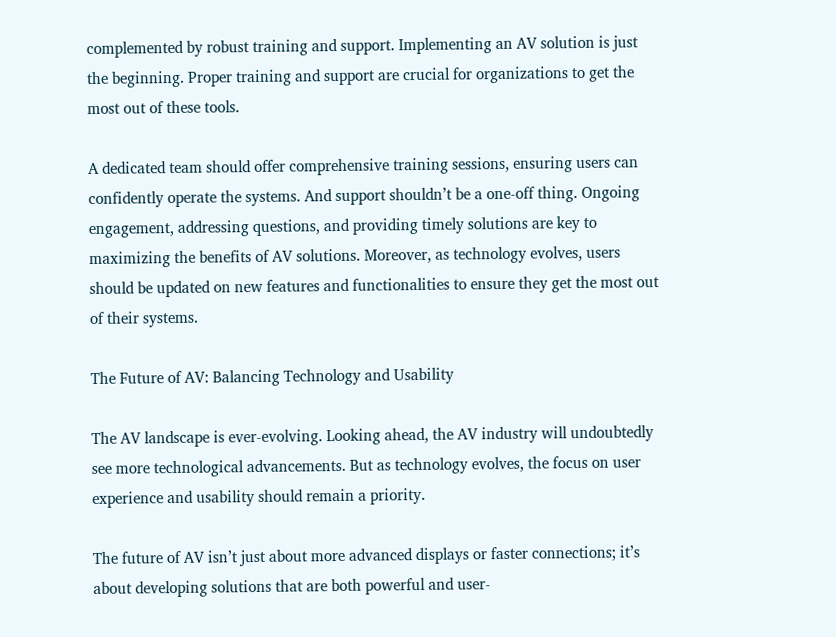complemented by robust training and support. Implementing an AV solution is just the beginning. Proper training and support are crucial for organizations to get the most out of these tools.

A dedicated team should offer comprehensive training sessions, ensuring users can confidently operate the systems. And support shouldn’t be a one-off thing. Ongoing engagement, addressing questions, and providing timely solutions are key to maximizing the benefits of AV solutions. Moreover, as technology evolves, users should be updated on new features and functionalities to ensure they get the most out of their systems.

The Future of AV: Balancing Technology and Usability

The AV landscape is ever-evolving. Looking ahead, the AV industry will undoubtedly see more technological advancements. But as technology evolves, the focus on user experience and usability should remain a priority.

The future of AV isn’t just about more advanced displays or faster connections; it’s about developing solutions that are both powerful and user-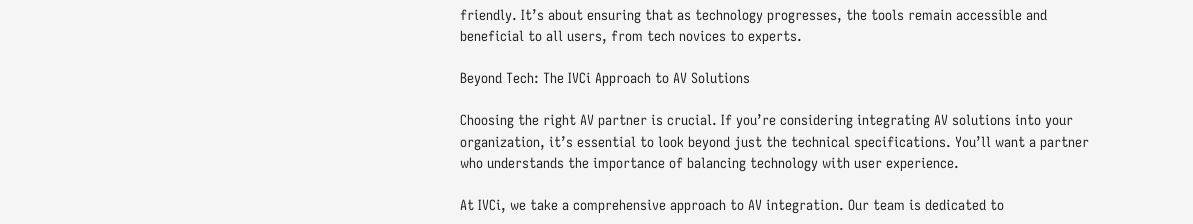friendly. It’s about ensuring that as technology progresses, the tools remain accessible and beneficial to all users, from tech novices to experts.

Beyond Tech: The IVCi Approach to AV Solutions

Choosing the right AV partner is crucial. If you’re considering integrating AV solutions into your organization, it’s essential to look beyond just the technical specifications. You’ll want a partner who understands the importance of balancing technology with user experience.

At IVCi, we take a comprehensive approach to AV integration. Our team is dedicated to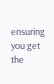ensuring you get the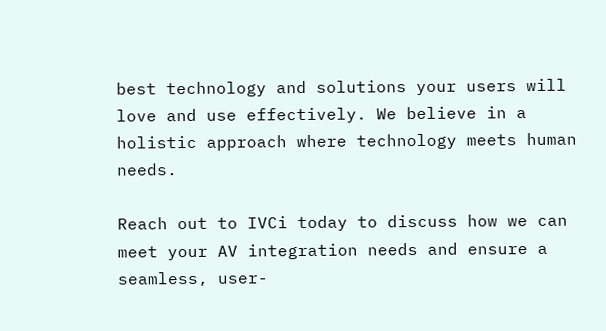best technology and solutions your users will love and use effectively. We believe in a holistic approach where technology meets human needs.

Reach out to IVCi today to discuss how we can meet your AV integration needs and ensure a seamless, user-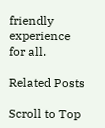friendly experience for all.

Related Posts

Scroll to Top